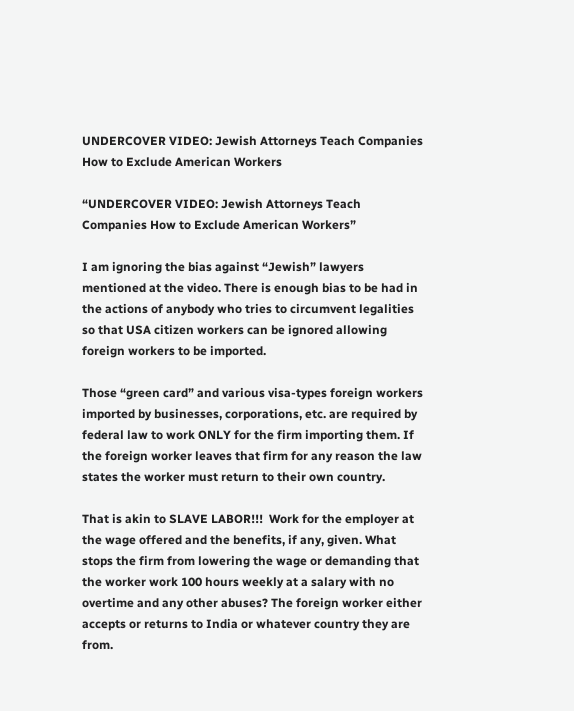UNDERCOVER VIDEO: Jewish Attorneys Teach Companies How to Exclude American Workers

“UNDERCOVER VIDEO: Jewish Attorneys Teach Companies How to Exclude American Workers”

I am ignoring the bias against “Jewish” lawyers mentioned at the video. There is enough bias to be had in the actions of anybody who tries to circumvent legalities so that USA citizen workers can be ignored allowing foreign workers to be imported.

Those “green card” and various visa-types foreign workers imported by businesses, corporations, etc. are required by federal law to work ONLY for the firm importing them. If the foreign worker leaves that firm for any reason the law states the worker must return to their own country.

That is akin to SLAVE LABOR!!!  Work for the employer at the wage offered and the benefits, if any, given. What stops the firm from lowering the wage or demanding that the worker work 100 hours weekly at a salary with no overtime and any other abuses? The foreign worker either accepts or returns to India or whatever country they are from.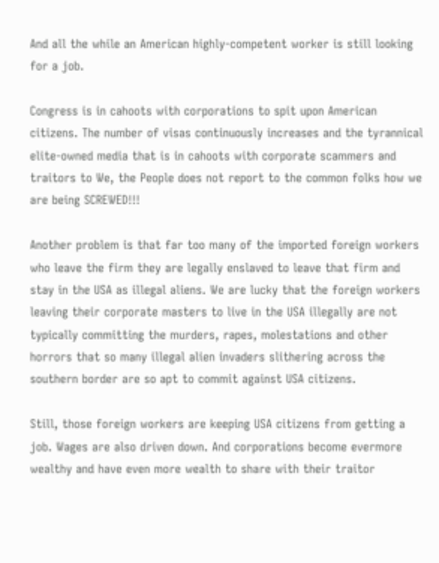And all the while an American highly-competent worker is still looking for a job.

Congress is in cahoots with corporations to spit upon American citizens. The number of visas continuously increases and the tyrannical elite-owned media that is in cahoots with corporate scammers and traitors to We, the People does not report to the common folks how we are being SCREWED!!!

Another problem is that far too many of the imported foreign workers who leave the firm they are legally enslaved to leave that firm and stay in the USA as illegal aliens. We are lucky that the foreign workers leaving their corporate masters to live in the USA illegally are not typically committing the murders, rapes, molestations and other horrors that so many illegal alien invaders slithering across the southern border are so apt to commit against USA citizens.

Still, those foreign workers are keeping USA citizens from getting a job. Wages are also driven down. And corporations become evermore wealthy and have even more wealth to share with their traitor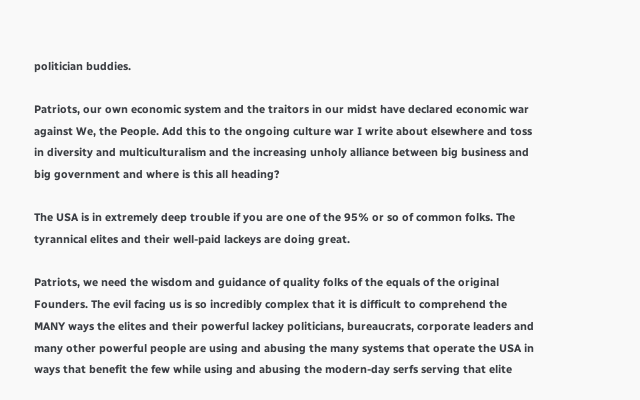politician buddies.

Patriots, our own economic system and the traitors in our midst have declared economic war against We, the People. Add this to the ongoing culture war I write about elsewhere and toss in diversity and multiculturalism and the increasing unholy alliance between big business and big government and where is this all heading?

The USA is in extremely deep trouble if you are one of the 95% or so of common folks. The tyrannical elites and their well-paid lackeys are doing great.

Patriots, we need the wisdom and guidance of quality folks of the equals of the original Founders. The evil facing us is so incredibly complex that it is difficult to comprehend the MANY ways the elites and their powerful lackey politicians, bureaucrats, corporate leaders and many other powerful people are using and abusing the many systems that operate the USA in ways that benefit the few while using and abusing the modern-day serfs serving that elite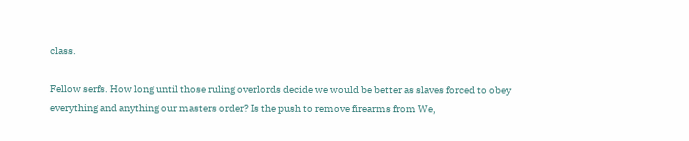class.

Fellow serfs. How long until those ruling overlords decide we would be better as slaves forced to obey everything and anything our masters order? Is the push to remove firearms from We,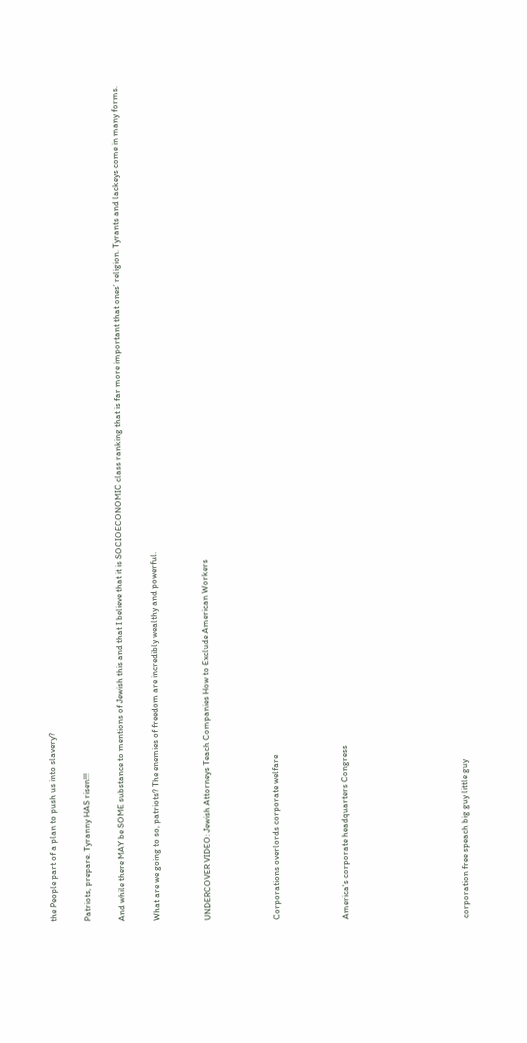the People part of a plan to push us into slavery?

Patriots, prepare. Tyranny HAS risen!!!

And while there MAY be SOME substance to mentions of Jewish this and that I believe that it is SOCIOECONOMIC class ranking that is far more important that ones’ religion. Tyrants and lackeys come in many forms.

What are we going to so, patriots? The enemies of freedom are incredibly wealthy and powerful.


UNDERCOVER VIDEO: Jewish Attorneys Teach Companies How to Exclude American Workers



Corporations overlords corporate welfare



America's corporate headquarters Congress






corporation free speach big guy little guy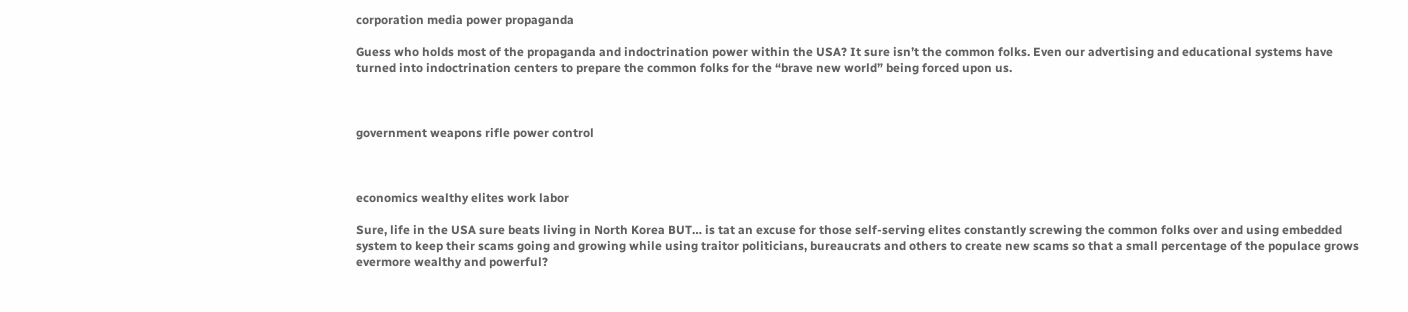corporation media power propaganda

Guess who holds most of the propaganda and indoctrination power within the USA? It sure isn’t the common folks. Even our advertising and educational systems have turned into indoctrination centers to prepare the common folks for the “brave new world” being forced upon us.



government weapons rifle power control



economics wealthy elites work labor

Sure, life in the USA sure beats living in North Korea BUT… is tat an excuse for those self-serving elites constantly screwing the common folks over and using embedded system to keep their scams going and growing while using traitor politicians, bureaucrats and others to create new scams so that a small percentage of the populace grows evermore wealthy and powerful?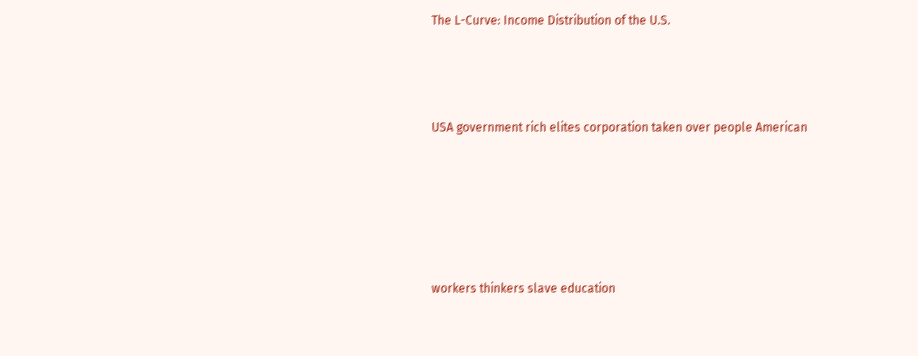The L-Curve: Income Distribution of the U.S.



USA government rich elites corporation taken over people American





workers thinkers slave education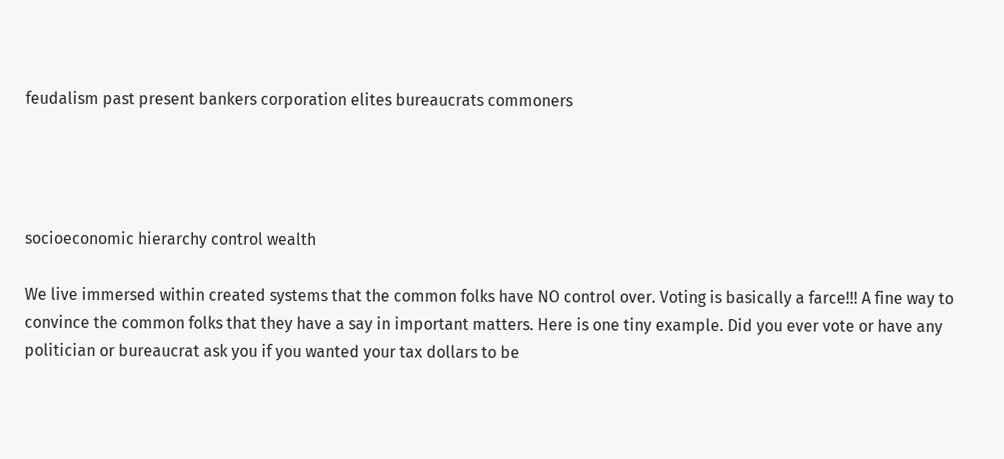feudalism past present bankers corporation elites bureaucrats commoners




socioeconomic hierarchy control wealth

We live immersed within created systems that the common folks have NO control over. Voting is basically a farce!!! A fine way to convince the common folks that they have a say in important matters. Here is one tiny example. Did you ever vote or have any politician or bureaucrat ask you if you wanted your tax dollars to be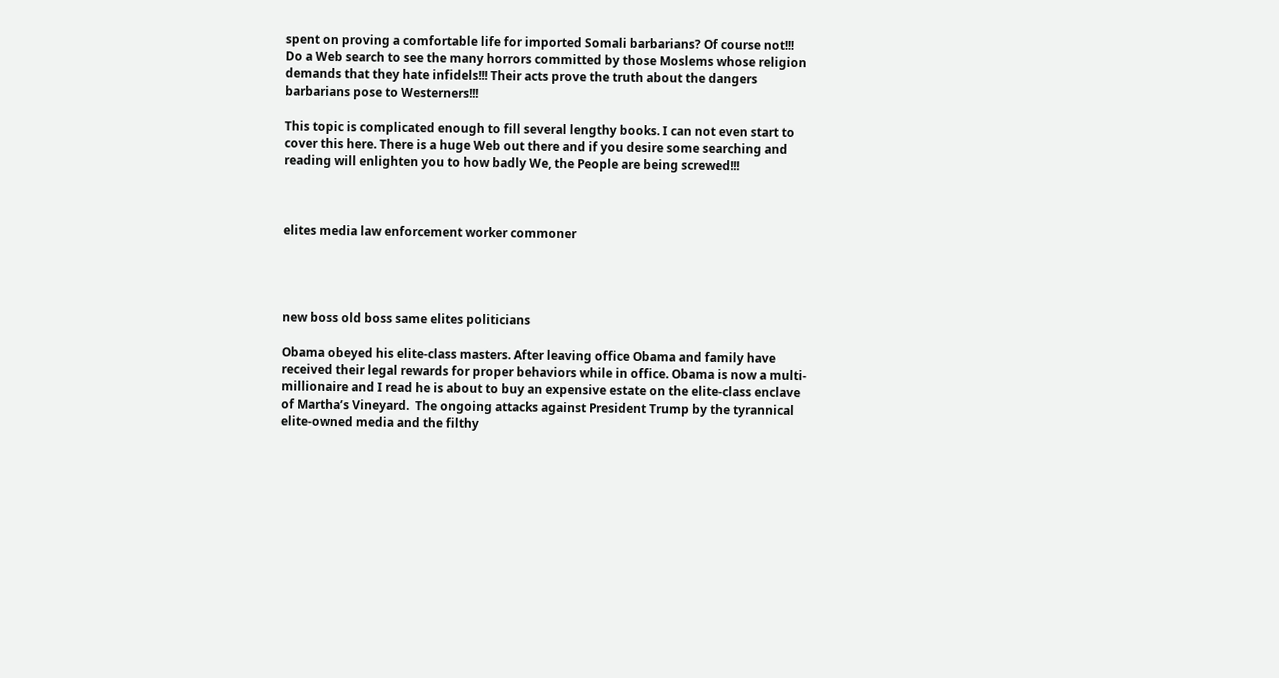spent on proving a comfortable life for imported Somali barbarians? Of course not!!! Do a Web search to see the many horrors committed by those Moslems whose religion demands that they hate infidels!!! Their acts prove the truth about the dangers barbarians pose to Westerners!!!

This topic is complicated enough to fill several lengthy books. I can not even start to cover this here. There is a huge Web out there and if you desire some searching and reading will enlighten you to how badly We, the People are being screwed!!!



elites media law enforcement worker commoner




new boss old boss same elites politicians

Obama obeyed his elite-class masters. After leaving office Obama and family have received their legal rewards for proper behaviors while in office. Obama is now a multi-millionaire and I read he is about to buy an expensive estate on the elite-class enclave of Martha’s Vineyard.  The ongoing attacks against President Trump by the tyrannical elite-owned media and the filthy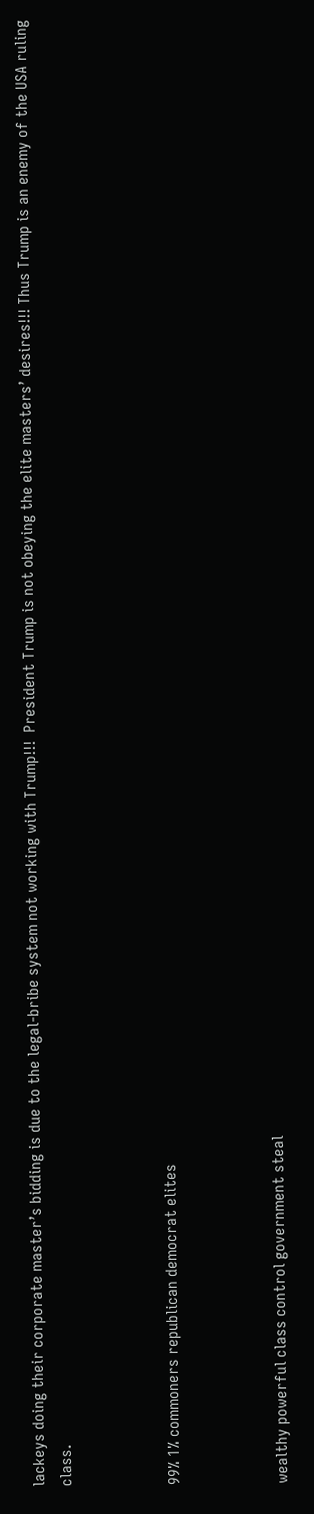lackeys doing their corporate master’s bidding is due to the legal-bribe system not working with Trump!!!  President Trump is not obeying the elite masters’ desires!!! Thus Trump is an enemy of the USA ruling class.



99% 1% commoners republican democrat elites



wealthy powerful class control government steal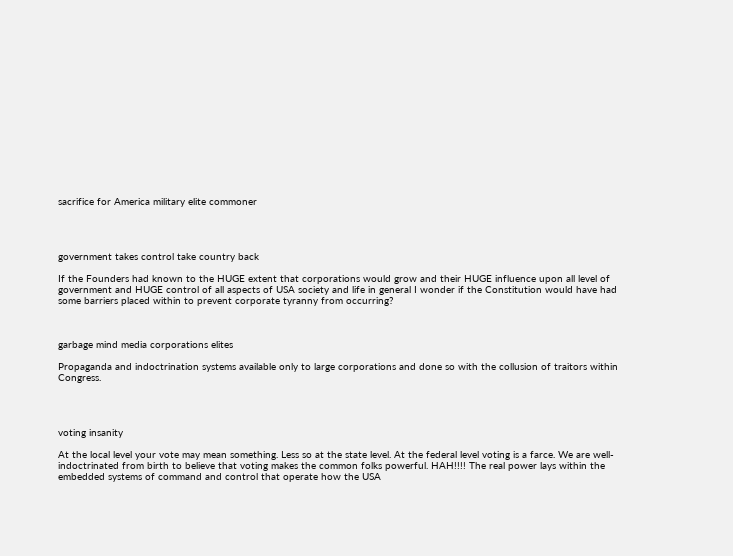sacrifice for America military elite commoner




government takes control take country back

If the Founders had known to the HUGE extent that corporations would grow and their HUGE influence upon all level of government and HUGE control of all aspects of USA society and life in general I wonder if the Constitution would have had some barriers placed within to prevent corporate tyranny from occurring?



garbage mind media corporations elites

Propaganda and indoctrination systems available only to large corporations and done so with the collusion of traitors within Congress.




voting insanity

At the local level your vote may mean something. Less so at the state level. At the federal level voting is a farce. We are well-indoctrinated from birth to believe that voting makes the common folks powerful. HAH!!!! The real power lays within the embedded systems of command and control that operate how the USA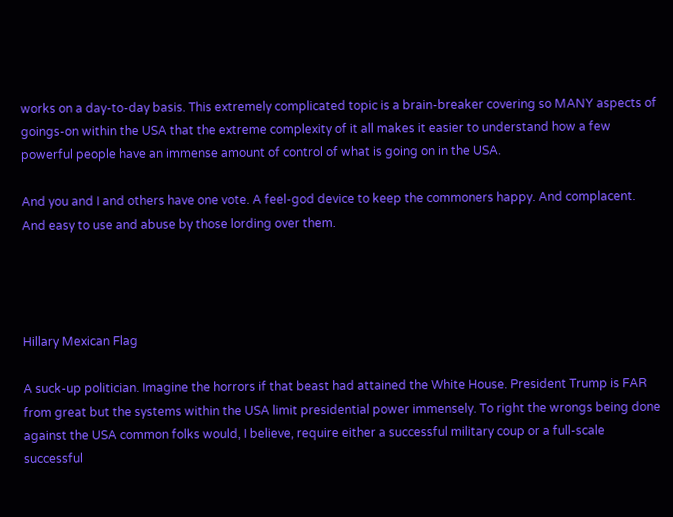works on a day-to-day basis. This extremely complicated topic is a brain-breaker covering so MANY aspects of goings-on within the USA that the extreme complexity of it all makes it easier to understand how a few powerful people have an immense amount of control of what is going on in the USA.

And you and I and others have one vote. A feel-god device to keep the commoners happy. And complacent. And easy to use and abuse by those lording over them.




Hillary Mexican Flag

A suck-up politician. Imagine the horrors if that beast had attained the White House. President Trump is FAR from great but the systems within the USA limit presidential power immensely. To right the wrongs being done against the USA common folks would, I believe, require either a successful military coup or a full-scale successful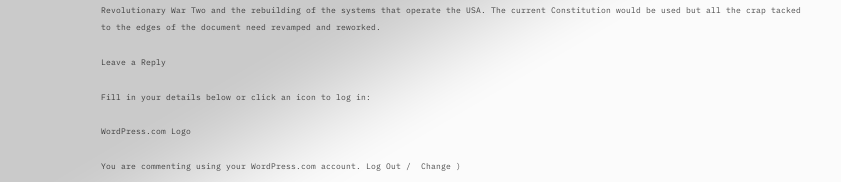Revolutionary War Two and the rebuilding of the systems that operate the USA. The current Constitution would be used but all the crap tacked to the edges of the document need revamped and reworked.

Leave a Reply

Fill in your details below or click an icon to log in:

WordPress.com Logo

You are commenting using your WordPress.com account. Log Out /  Change )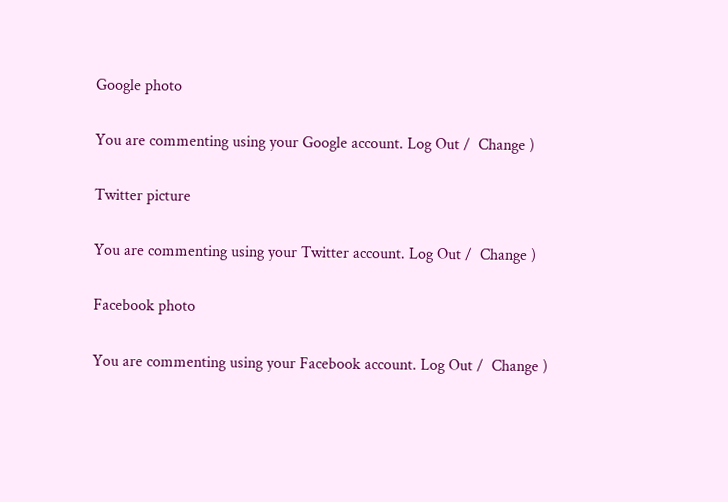Google photo

You are commenting using your Google account. Log Out /  Change )

Twitter picture

You are commenting using your Twitter account. Log Out /  Change )

Facebook photo

You are commenting using your Facebook account. Log Out /  Change )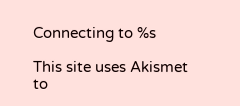Connecting to %s

This site uses Akismet to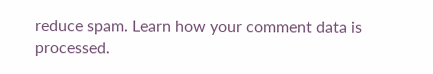reduce spam. Learn how your comment data is processed.